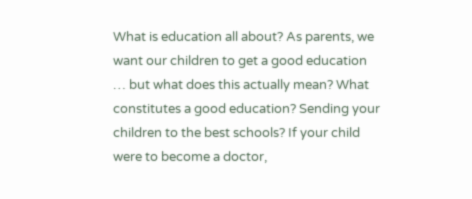What is education all about? As parents, we want our children to get a good education … but what does this actually mean? What constitutes a good education? Sending your children to the best schools? If your child were to become a doctor,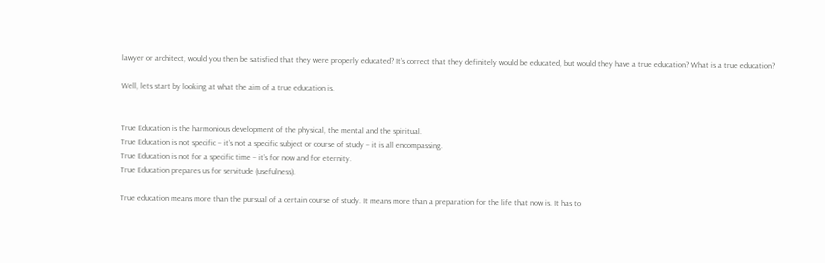lawyer or architect, would you then be satisfied that they were properly educated? It’s correct that they definitely would be educated, but would they have a true education? What is a true education?

Well, lets start by looking at what the aim of a true education is.


True Education is the harmonious development of the physical, the mental and the spiritual.
True Education is not specific – it’s not a specific subject or course of study – it is all encompassing.
True Education is not for a specific time – it’s for now and for eternity.
True Education prepares us for servitude (usefulness).

True education means more than the pursual of a certain course of study. It means more than a preparation for the life that now is. It has to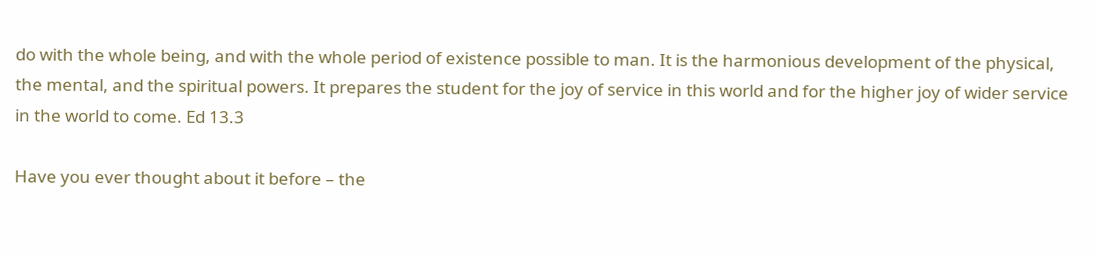do with the whole being, and with the whole period of existence possible to man. It is the harmonious development of the physical, the mental, and the spiritual powers. It prepares the student for the joy of service in this world and for the higher joy of wider service in the world to come. Ed 13.3

Have you ever thought about it before – the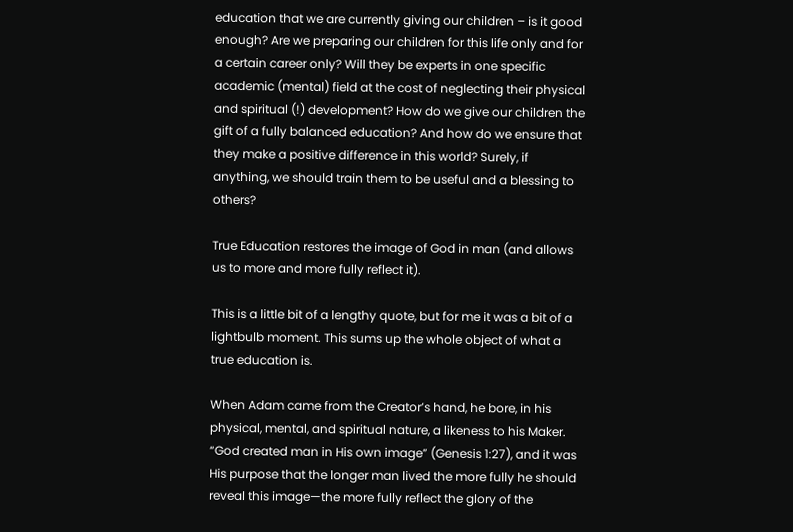education that we are currently giving our children – is it good enough? Are we preparing our children for this life only and for a certain career only? Will they be experts in one specific academic (mental) field at the cost of neglecting their physical and spiritual (!) development? How do we give our children the gift of a fully balanced education? And how do we ensure that they make a positive difference in this world? Surely, if anything, we should train them to be useful and a blessing to others?

True Education restores the image of God in man (and allows us to more and more fully reflect it).

This is a little bit of a lengthy quote, but for me it was a bit of a lightbulb moment. This sums up the whole object of what a true education is.

When Adam came from the Creator’s hand, he bore, in his physical, mental, and spiritual nature, a likeness to his Maker. “God created man in His own image” (Genesis 1:27), and it was His purpose that the longer man lived the more fully he should reveal this image—the more fully reflect the glory of the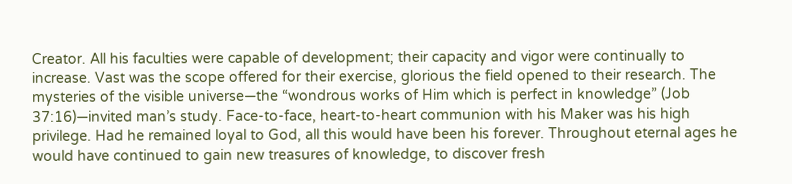Creator. All his faculties were capable of development; their capacity and vigor were continually to increase. Vast was the scope offered for their exercise, glorious the field opened to their research. The mysteries of the visible universe—the “wondrous works of Him which is perfect in knowledge” (Job 37:16)—invited man’s study. Face-to-face, heart-to-heart communion with his Maker was his high privilege. Had he remained loyal to God, all this would have been his forever. Throughout eternal ages he would have continued to gain new treasures of knowledge, to discover fresh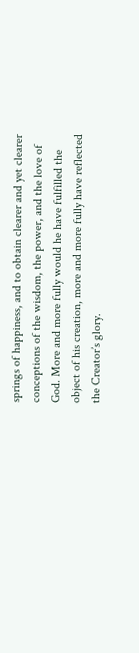springs of happiness, and to obtain clearer and yet clearer conceptions of the wisdom, the power, and the love of God. More and more fully would he have fulfilled the object of his creation, more and more fully have reflected the Creator’s glory.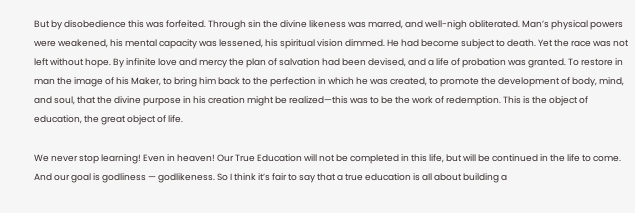But by disobedience this was forfeited. Through sin the divine likeness was marred, and well-nigh obliterated. Man’s physical powers were weakened, his mental capacity was lessened, his spiritual vision dimmed. He had become subject to death. Yet the race was not left without hope. By infinite love and mercy the plan of salvation had been devised, and a life of probation was granted. To restore in man the image of his Maker, to bring him back to the perfection in which he was created, to promote the development of body, mind, and soul, that the divine purpose in his creation might be realized—this was to be the work of redemption. This is the object of education, the great object of life.

We never stop learning! Even in heaven! Our True Education will not be completed in this life, but will be continued in the life to come. And our goal is godliness — godlikeness. So I think it’s fair to say that a true education is all about building a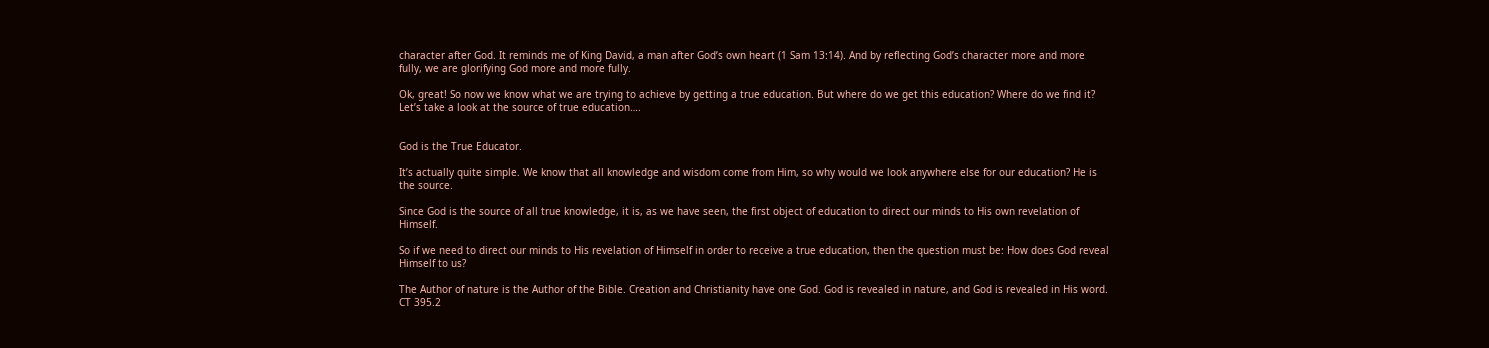character after God. It reminds me of King David, a man after God’s own heart (1 Sam 13:14). And by reflecting God’s character more and more fully, we are glorifying God more and more fully.

Ok, great! So now we know what we are trying to achieve by getting a true education. But where do we get this education? Where do we find it? Let’s take a look at the source of true education….


God is the True Educator.

It’s actually quite simple. We know that all knowledge and wisdom come from Him, so why would we look anywhere else for our education? He is the source.

Since God is the source of all true knowledge, it is, as we have seen, the first object of education to direct our minds to His own revelation of Himself.

So if we need to direct our minds to His revelation of Himself in order to receive a true education, then the question must be: How does God reveal Himself to us?

The Author of nature is the Author of the Bible. Creation and Christianity have one God. God is revealed in nature, and God is revealed in His word. CT 395.2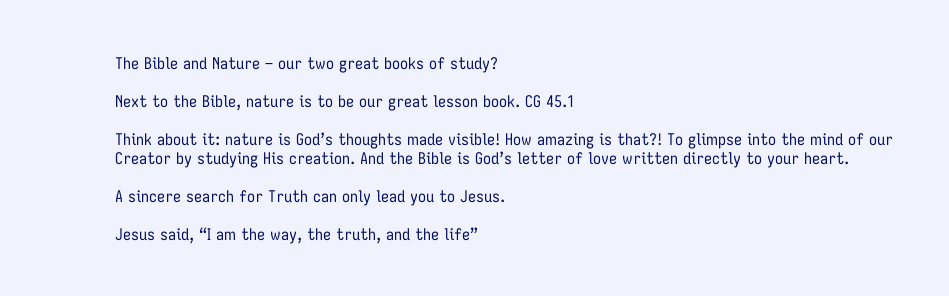The Bible and Nature – our two great books of study?

Next to the Bible, nature is to be our great lesson book. CG 45.1

Think about it: nature is God’s thoughts made visible! How amazing is that?! To glimpse into the mind of our Creator by studying His creation. And the Bible is God’s letter of love written directly to your heart.

A sincere search for Truth can only lead you to Jesus.

Jesus said, “I am the way, the truth, and the life”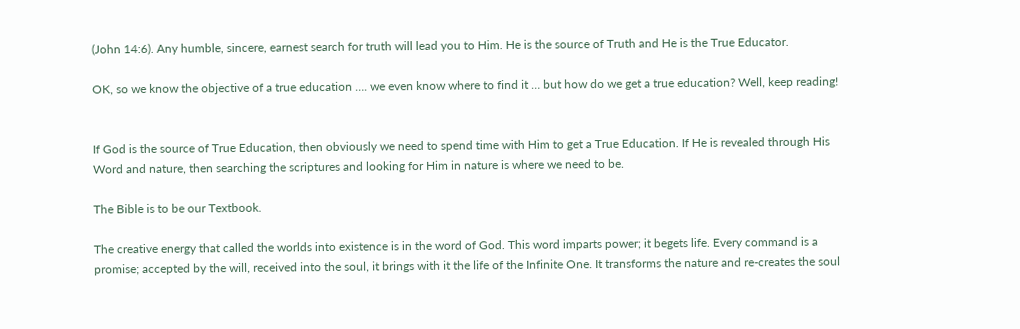(John 14:6). Any humble, sincere, earnest search for truth will lead you to Him. He is the source of Truth and He is the True Educator.

OK, so we know the objective of a true education …. we even know where to find it … but how do we get a true education? Well, keep reading!


If God is the source of True Education, then obviously we need to spend time with Him to get a True Education. If He is revealed through His Word and nature, then searching the scriptures and looking for Him in nature is where we need to be.

The Bible is to be our Textbook.

The creative energy that called the worlds into existence is in the word of God. This word imparts power; it begets life. Every command is a promise; accepted by the will, received into the soul, it brings with it the life of the Infinite One. It transforms the nature and re-creates the soul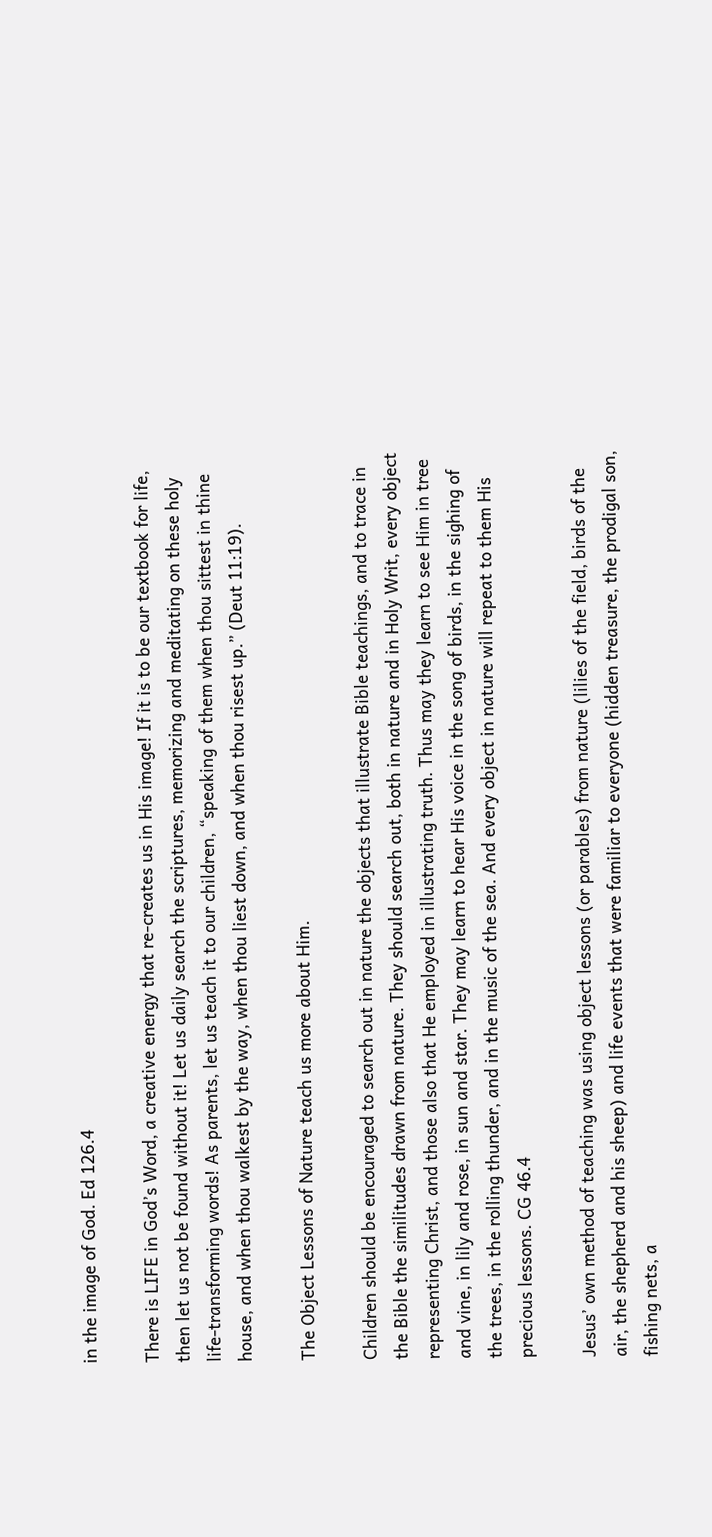in the image of God. Ed 126.4

There is LIFE in God’s Word, a creative energy that re-creates us in His image! If it is to be our textbook for life, then let us not be found without it! Let us daily search the scriptures, memorizing and meditating on these holy life-transforming words! As parents, let us teach it to our children, “speaking of them when thou sittest in thine house, and when thou walkest by the way, when thou liest down, and when thou risest up.” (Deut 11:19).

The Object Lessons of Nature teach us more about Him.

Children should be encouraged to search out in nature the objects that illustrate Bible teachings, and to trace in the Bible the similitudes drawn from nature. They should search out, both in nature and in Holy Writ, every object representing Christ, and those also that He employed in illustrating truth. Thus may they learn to see Him in tree and vine, in lily and rose, in sun and star. They may learn to hear His voice in the song of birds, in the sighing of the trees, in the rolling thunder, and in the music of the sea. And every object in nature will repeat to them His precious lessons. CG 46.4

Jesus’ own method of teaching was using object lessons (or parables) from nature (lilies of the field, birds of the air, the shepherd and his sheep) and life events that were familiar to everyone (hidden treasure, the prodigal son, fishing nets, a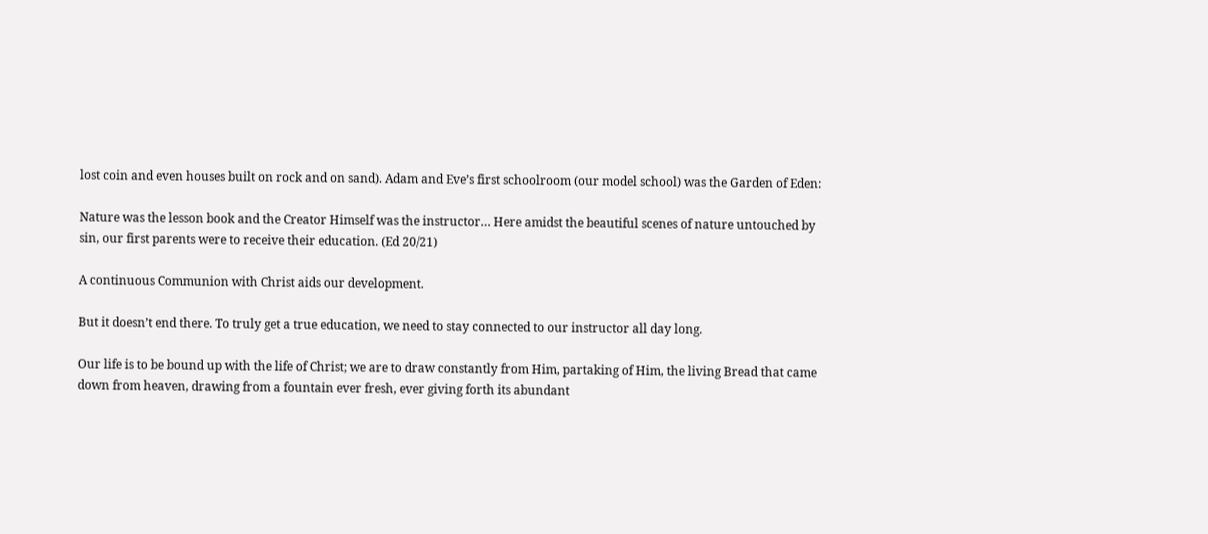lost coin and even houses built on rock and on sand). Adam and Eve’s first schoolroom (our model school) was the Garden of Eden:

Nature was the lesson book and the Creator Himself was the instructor… Here amidst the beautiful scenes of nature untouched by sin, our first parents were to receive their education. (Ed 20/21)

A continuous Communion with Christ aids our development.

But it doesn’t end there. To truly get a true education, we need to stay connected to our instructor all day long.

Our life is to be bound up with the life of Christ; we are to draw constantly from Him, partaking of Him, the living Bread that came down from heaven, drawing from a fountain ever fresh, ever giving forth its abundant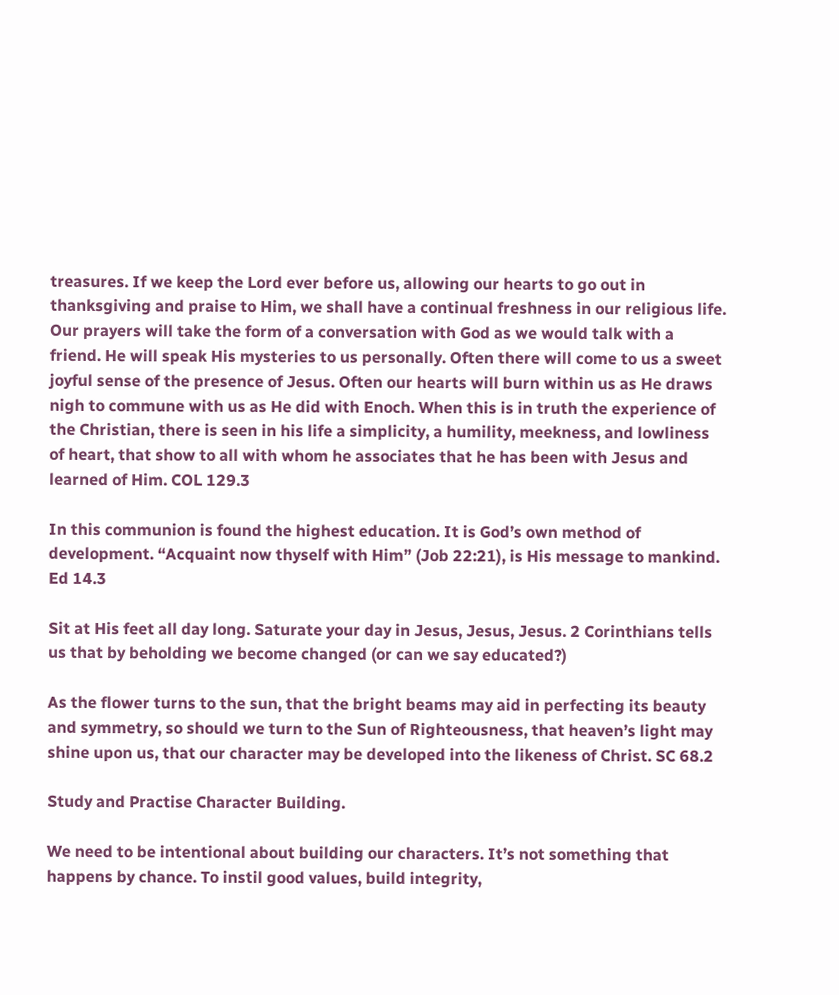treasures. If we keep the Lord ever before us, allowing our hearts to go out in thanksgiving and praise to Him, we shall have a continual freshness in our religious life. Our prayers will take the form of a conversation with God as we would talk with a friend. He will speak His mysteries to us personally. Often there will come to us a sweet joyful sense of the presence of Jesus. Often our hearts will burn within us as He draws nigh to commune with us as He did with Enoch. When this is in truth the experience of the Christian, there is seen in his life a simplicity, a humility, meekness, and lowliness of heart, that show to all with whom he associates that he has been with Jesus and learned of Him. COL 129.3

In this communion is found the highest education. It is God’s own method of development. “Acquaint now thyself with Him” (Job 22:21), is His message to mankind. Ed 14.3

Sit at His feet all day long. Saturate your day in Jesus, Jesus, Jesus. 2 Corinthians tells us that by beholding we become changed (or can we say educated?)

As the flower turns to the sun, that the bright beams may aid in perfecting its beauty and symmetry, so should we turn to the Sun of Righteousness, that heaven’s light may shine upon us, that our character may be developed into the likeness of Christ. SC 68.2

Study and Practise Character Building.

We need to be intentional about building our characters. It’s not something that happens by chance. To instil good values, build integrity,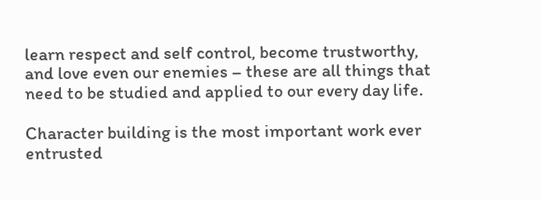learn respect and self control, become trustworthy, and love even our enemies – these are all things that need to be studied and applied to our every day life.

Character building is the most important work ever entrusted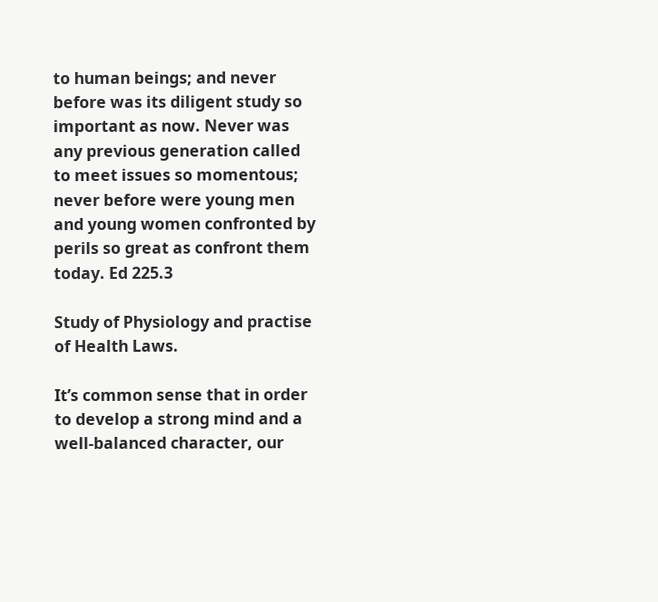to human beings; and never before was its diligent study so important as now. Never was any previous generation called to meet issues so momentous; never before were young men and young women confronted by perils so great as confront them today. Ed 225.3

Study of Physiology and practise of Health Laws.

It’s common sense that in order to develop a strong mind and a well-balanced character, our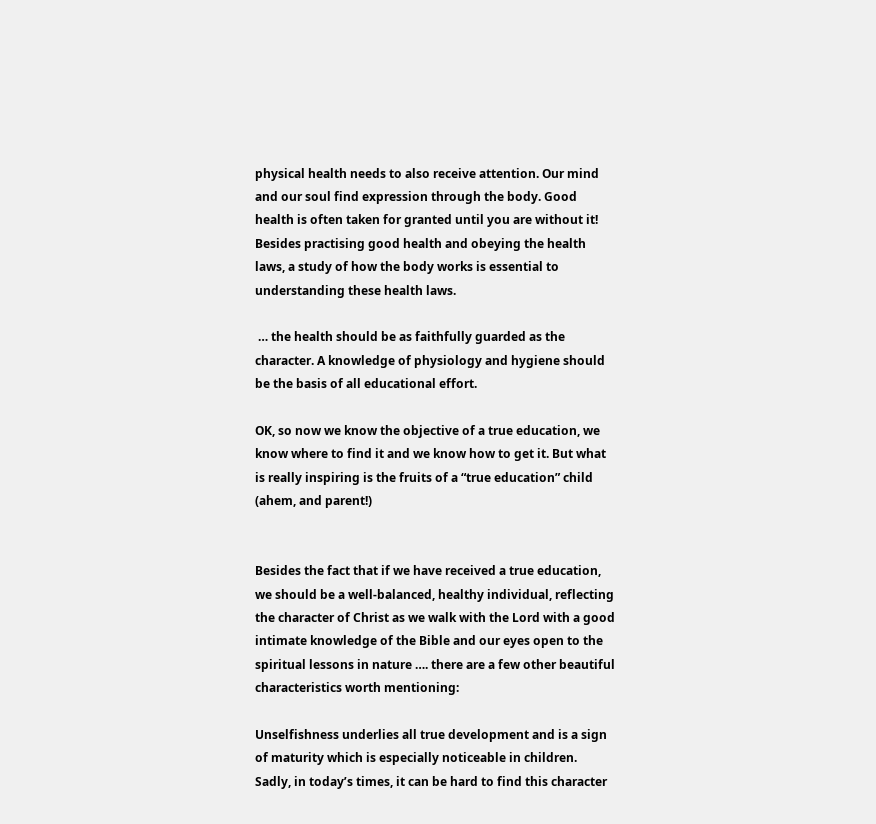physical health needs to also receive attention. Our mind and our soul find expression through the body. Good health is often taken for granted until you are without it! Besides practising good health and obeying the health laws, a study of how the body works is essential to understanding these health laws.

 … the health should be as faithfully guarded as the character. A knowledge of physiology and hygiene should be the basis of all educational effort.

OK, so now we know the objective of a true education, we know where to find it and we know how to get it. But what is really inspiring is the fruits of a “true education” child (ahem, and parent!)


Besides the fact that if we have received a true education, we should be a well-balanced, healthy individual, reflecting the character of Christ as we walk with the Lord with a good intimate knowledge of the Bible and our eyes open to the spiritual lessons in nature …. there are a few other beautiful characteristics worth mentioning:

Unselfishness underlies all true development and is a sign of maturity which is especially noticeable in children. Sadly, in today’s times, it can be hard to find this character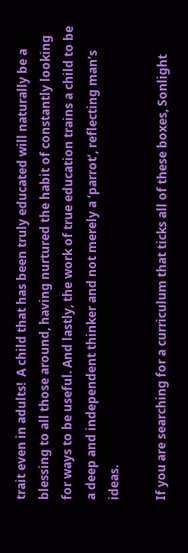trait even in adults!  A child that has been truly educated will naturally be a blessing to all those around, having nurtured the habit of constantly looking for ways to be useful. And lastly, the work of true education trains a child to be a deep and independent thinker and not merely a ‘parrot’, reflecting man’s ideas.

If you are searching for a curriculum that ticks all of these boxes, Sonlight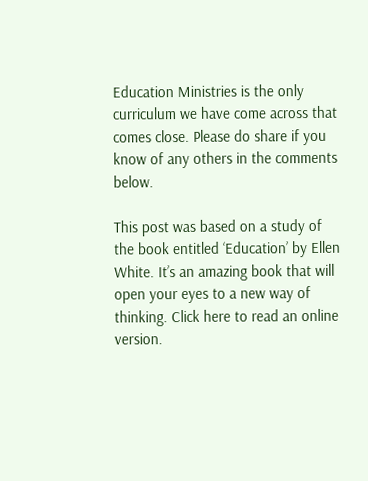Education Ministries is the only curriculum we have come across that comes close. Please do share if you know of any others in the comments below.

This post was based on a study of the book entitled ‘Education’ by Ellen White. It’s an amazing book that will open your eyes to a new way of thinking. Click here to read an online version.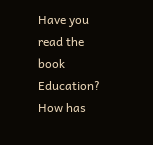Have you read the book Education? How has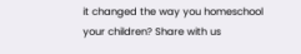it changed the way you homeschool your children? Share with us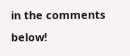in the comments below!